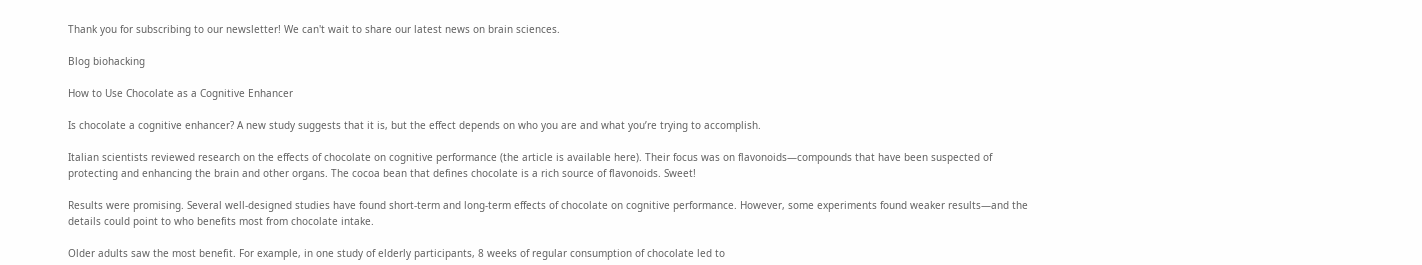Thank you for subscribing to our newsletter! We can't wait to share our latest news on brain sciences.

Blog biohacking

How to Use Chocolate as a Cognitive Enhancer

Is chocolate a cognitive enhancer? A new study suggests that it is, but the effect depends on who you are and what you’re trying to accomplish.

Italian scientists reviewed research on the effects of chocolate on cognitive performance (the article is available here). Their focus was on flavonoids—compounds that have been suspected of protecting and enhancing the brain and other organs. The cocoa bean that defines chocolate is a rich source of flavonoids. Sweet!

Results were promising. Several well-designed studies have found short-term and long-term effects of chocolate on cognitive performance. However, some experiments found weaker results—and the details could point to who benefits most from chocolate intake.

Older adults saw the most benefit. For example, in one study of elderly participants, 8 weeks of regular consumption of chocolate led to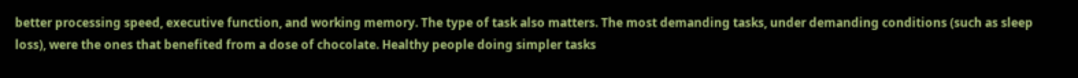better processing speed, executive function, and working memory. The type of task also matters. The most demanding tasks, under demanding conditions (such as sleep loss), were the ones that benefited from a dose of chocolate. Healthy people doing simpler tasks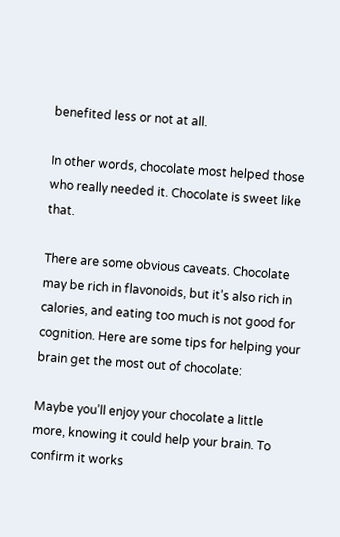benefited less or not at all.

In other words, chocolate most helped those who really needed it. Chocolate is sweet like that.

There are some obvious caveats. Chocolate may be rich in flavonoids, but it’s also rich in calories, and eating too much is not good for cognition. Here are some tips for helping your brain get the most out of chocolate:

Maybe you’ll enjoy your chocolate a little more, knowing it could help your brain. To confirm it works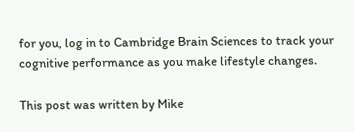for you, log in to Cambridge Brain Sciences to track your cognitive performance as you make lifestyle changes.

This post was written by Mike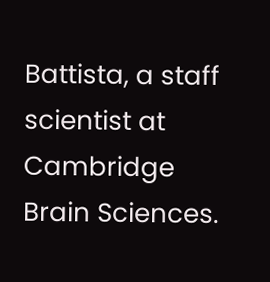Battista, a staff scientist at Cambridge Brain Sciences.